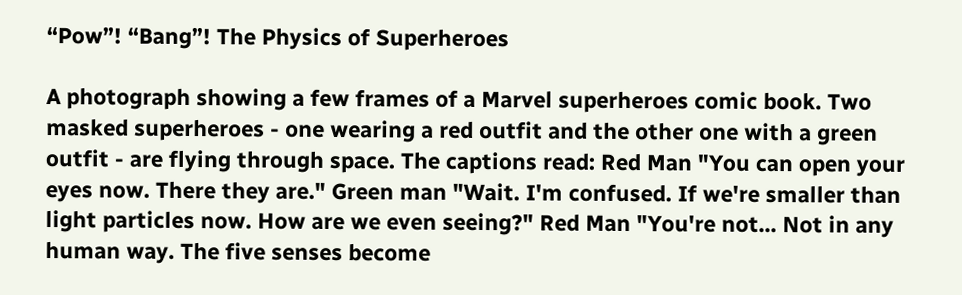“Pow”! “Bang”! The Physics of Superheroes

A photograph showing a few frames of a Marvel superheroes comic book. Two masked superheroes - one wearing a red outfit and the other one with a green outfit - are flying through space. The captions read: Red Man "You can open your eyes now. There they are." Green man "Wait. I'm confused. If we're smaller than light particles now. How are we even seeing?" Red Man "You're not... Not in any human way. The five senses become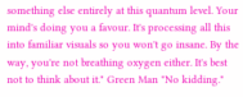something else entirely at this quantum level. Your mind's doing you a favour. It's processing all this into familiar visuals so you won't go insane. By the way, you're not breathing oxygen either. It's best not to think about it." Green Man "No kidding."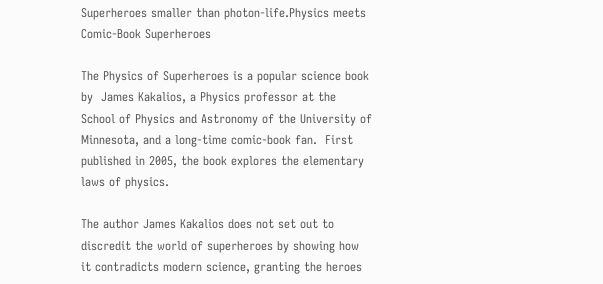Superheroes smaller than photon-life.Physics meets Comic-Book Superheroes

The Physics of Superheroes is a popular science book by  James Kakalios, a Physics professor at the School of Physics and Astronomy of the University of Minnesota, and a long-time comic-book fan.  First published in 2005, the book explores the elementary laws of physics.

The author James Kakalios does not set out to discredit the world of superheroes by showing how it contradicts modern science, granting the heroes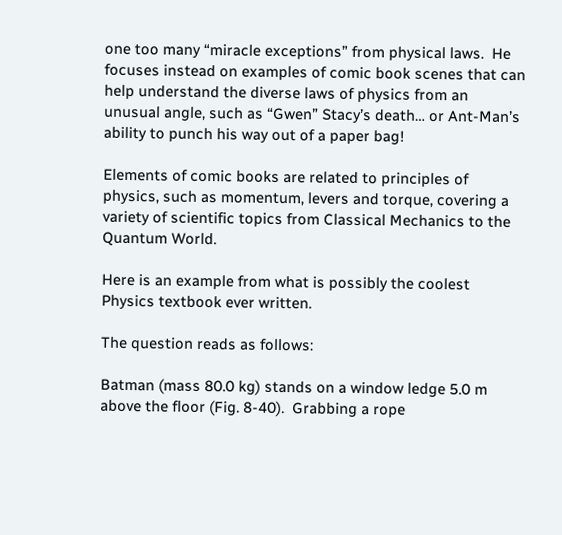one too many “miracle exceptions” from physical laws.  He focuses instead on examples of comic book scenes that can help understand the diverse laws of physics from an unusual angle, such as “Gwen” Stacy’s death… or Ant-Man’s ability to punch his way out of a paper bag!

Elements of comic books are related to principles of physics, such as momentum, levers and torque, covering a variety of scientific topics from Classical Mechanics to the Quantum World.

Here is an example from what is possibly the coolest Physics textbook ever written.

The question reads as follows:

Batman (mass 80.0 kg) stands on a window ledge 5.0 m above the floor (Fig. 8-40).  Grabbing a rope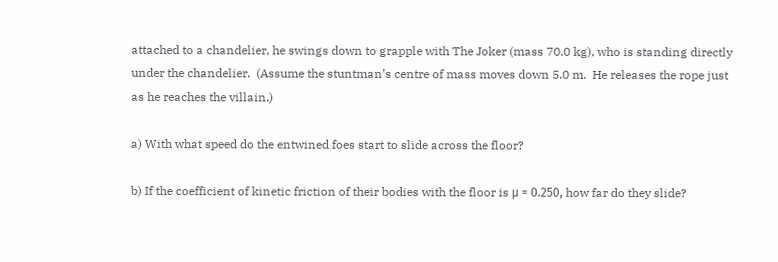attached to a chandelier, he swings down to grapple with The Joker (mass 70.0 kg), who is standing directly under the chandelier.  (Assume the stuntman’s centre of mass moves down 5.0 m.  He releases the rope just as he reaches the villain.)

a) With what speed do the entwined foes start to slide across the floor?

b) If the coefficient of kinetic friction of their bodies with the floor is μ = 0.250, how far do they slide?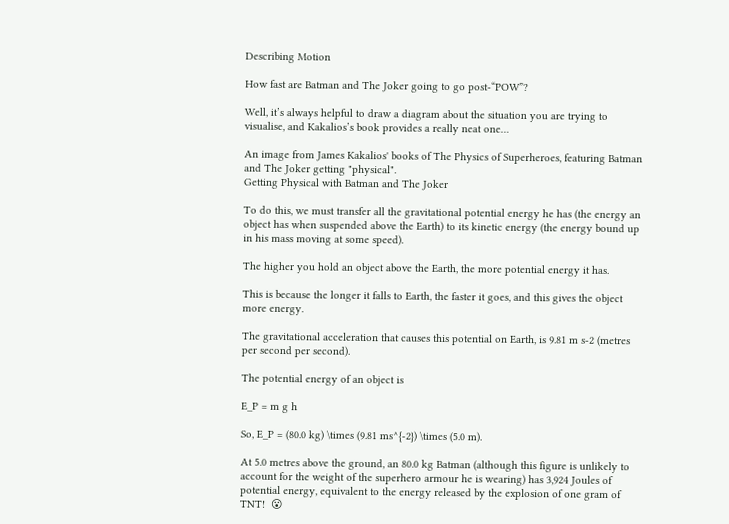Describing Motion

How fast are Batman and The Joker going to go post-“POW”?

Well, it’s always helpful to draw a diagram about the situation you are trying to visualise, and Kakalios’s book provides a really neat one…

An image from James Kakalios' books of The Physics of Superheroes, featuring Batman and The Joker getting "physical".
Getting Physical with Batman and The Joker

To do this, we must transfer all the gravitational potential energy he has (the energy an object has when suspended above the Earth) to its kinetic energy (the energy bound up in his mass moving at some speed).

The higher you hold an object above the Earth, the more potential energy it has.

This is because the longer it falls to Earth, the faster it goes, and this gives the object more energy.

The gravitational acceleration that causes this potential on Earth, is 9.81 m s-2 (metres per second per second).

The potential energy of an object is

E_P = m g h

So, E_P = (80.0 kg) \times (9.81 ms^{-2}) \times (5.0 m).

At 5.0 metres above the ground, an 80.0 kg Batman (although this figure is unlikely to account for the weight of the superhero armour he is wearing) has 3,924 Joules of potential energy, equivalent to the energy released by the explosion of one gram of TNT!  😮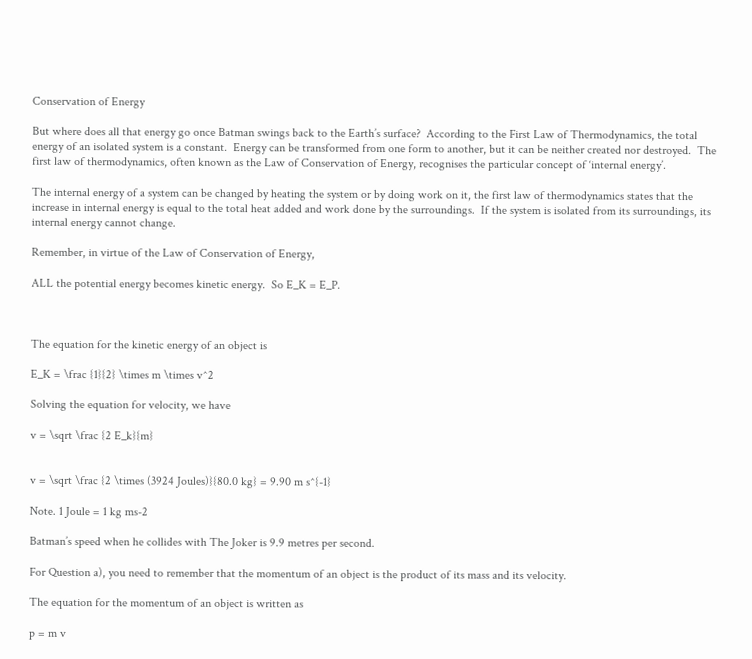Conservation of Energy

But where does all that energy go once Batman swings back to the Earth’s surface?  According to the First Law of Thermodynamics, the total energy of an isolated system is a constant.  Energy can be transformed from one form to another, but it can be neither created nor destroyed.  The first law of thermodynamics, often known as the Law of Conservation of Energy, recognises the particular concept of ‘internal energy’.

The internal energy of a system can be changed by heating the system or by doing work on it, the first law of thermodynamics states that the increase in internal energy is equal to the total heat added and work done by the surroundings.  If the system is isolated from its surroundings, its internal energy cannot change.

Remember, in virtue of the Law of Conservation of Energy,

ALL the potential energy becomes kinetic energy.  So E_K = E_P.



The equation for the kinetic energy of an object is

E_K = \frac {1}{2} \times m \times v^2

Solving the equation for velocity, we have

v = \sqrt \frac {2 E_k}{m}


v = \sqrt \frac {2 \times (3924 Joules)}{80.0 kg} = 9.90 m s^{-1}

Note. 1 Joule = 1 kg ms-2

Batman’s speed when he collides with The Joker is 9.9 metres per second.

For Question a), you need to remember that the momentum of an object is the product of its mass and its velocity.

The equation for the momentum of an object is written as

p = m v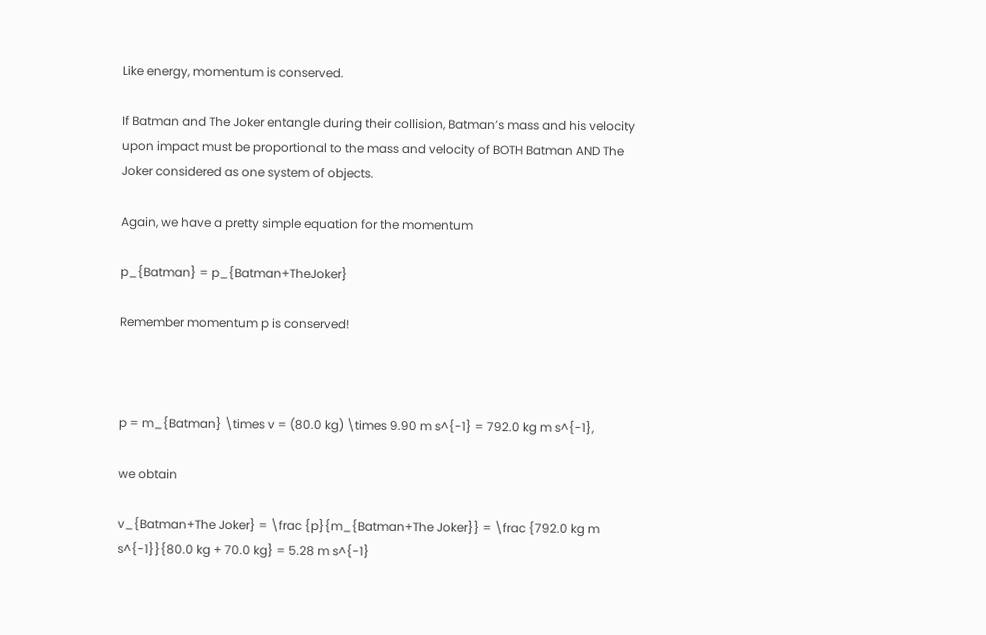Like energy, momentum is conserved.

If Batman and The Joker entangle during their collision, Batman’s mass and his velocity upon impact must be proportional to the mass and velocity of BOTH Batman AND The Joker considered as one system of objects.

Again, we have a pretty simple equation for the momentum

p_{Batman} = p_{Batman+TheJoker}

Remember momentum p is conserved!



p = m_{Batman} \times v = (80.0 kg) \times 9.90 m s^{-1} = 792.0 kg m s^{-1},

we obtain

v_{Batman+The Joker} = \frac {p}{m_{Batman+The Joker}} = \frac {792.0 kg m s^{-1}}{80.0 kg + 70.0 kg} = 5.28 m s^{-1}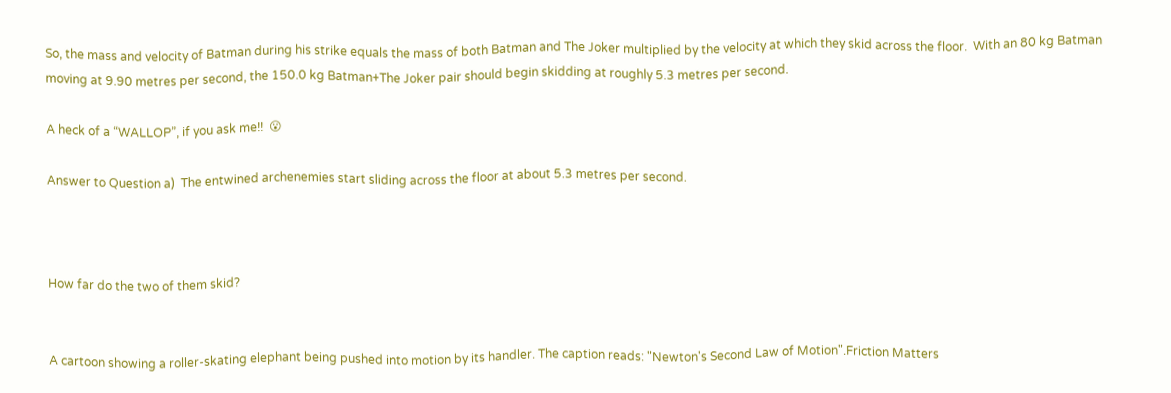So, the mass and velocity of Batman during his strike equals the mass of both Batman and The Joker multiplied by the velocity at which they skid across the floor.  With an 80 kg Batman moving at 9.90 metres per second, the 150.0 kg Batman+The Joker pair should begin skidding at roughly 5.3 metres per second.

A heck of a “WALLOP”, if you ask me!!  😮

Answer to Question a)  The entwined archenemies start sliding across the floor at about 5.3 metres per second.



How far do the two of them skid?


A cartoon showing a roller-skating elephant being pushed into motion by its handler. The caption reads: "Newton's Second Law of Motion".Friction Matters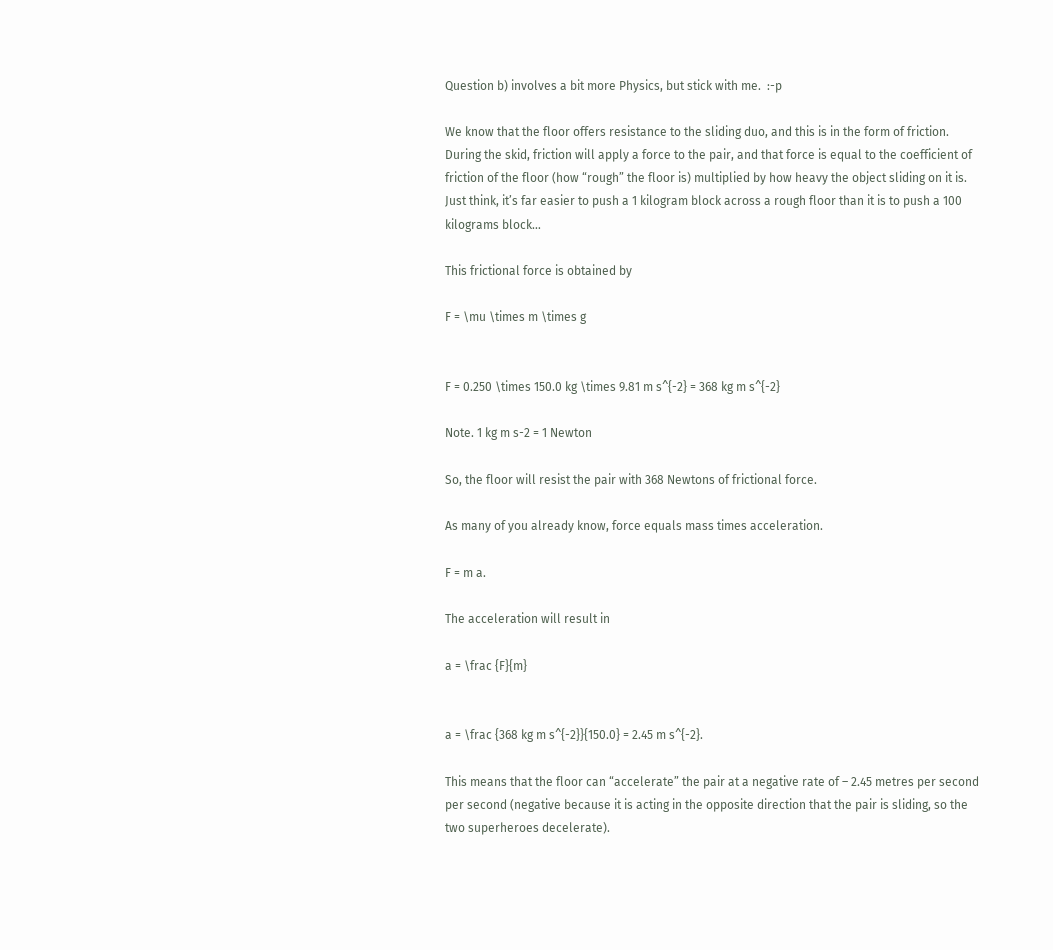Question b) involves a bit more Physics, but stick with me.  :-p

We know that the floor offers resistance to the sliding duo, and this is in the form of friction.  During the skid, friction will apply a force to the pair, and that force is equal to the coefficient of friction of the floor (how “rough” the floor is) multiplied by how heavy the object sliding on it is.  Just think, it’s far easier to push a 1 kilogram block across a rough floor than it is to push a 100 kilograms block…

This frictional force is obtained by

F = \mu \times m \times g


F = 0.250 \times 150.0 kg \times 9.81 m s^{-2} = 368 kg m s^{-2}

Note. 1 kg m s-2 = 1 Newton

So, the floor will resist the pair with 368 Newtons of frictional force.

As many of you already know, force equals mass times acceleration.

F = m a.

The acceleration will result in

a = \frac {F}{m}


a = \frac {368 kg m s^{-2}}{150.0} = 2.45 m s^{-2}.

This means that the floor can “accelerate” the pair at a negative rate of – 2.45 metres per second per second (negative because it is acting in the opposite direction that the pair is sliding, so the two superheroes decelerate).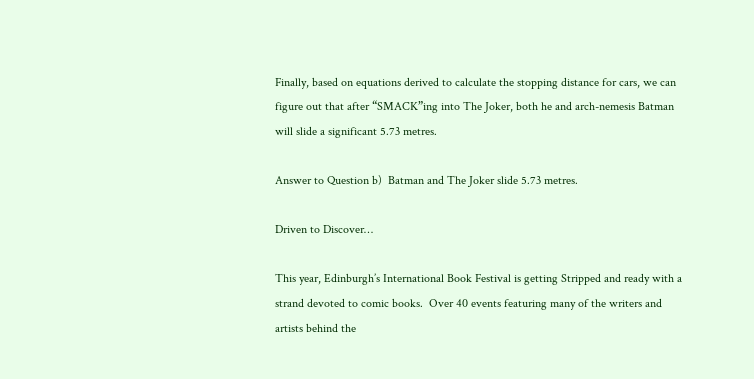Finally, based on equations derived to calculate the stopping distance for cars, we can figure out that after “SMACK”ing into The Joker, both he and arch-nemesis Batman will slide a significant 5.73 metres.

Answer to Question b)  Batman and The Joker slide 5.73 metres.

Driven to Discover…

This year, Edinburgh’s International Book Festival is getting Stripped and ready with a strand devoted to comic books.  Over 40 events featuring many of the writers and artists behind the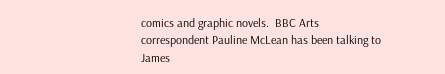comics and graphic novels.  BBC Arts correspondent Pauline McLean has been talking to James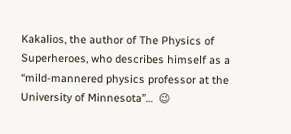Kakalios, the author of The Physics of Superheroes, who describes himself as a “mild-mannered physics professor at the University of Minnesota”…  😉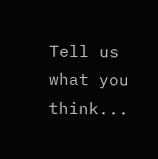Tell us what you think...